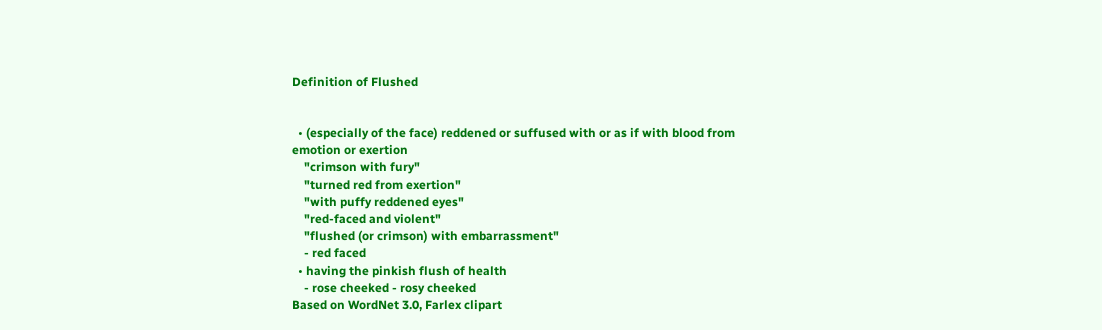Definition of Flushed


  • (especially of the face) reddened or suffused with or as if with blood from emotion or exertion
    "crimson with fury"
    "turned red from exertion"
    "with puffy reddened eyes"
    "red-faced and violent"
    "flushed (or crimson) with embarrassment"
    - red faced
  • having the pinkish flush of health
    - rose cheeked - rosy cheeked
Based on WordNet 3.0, Farlex clipart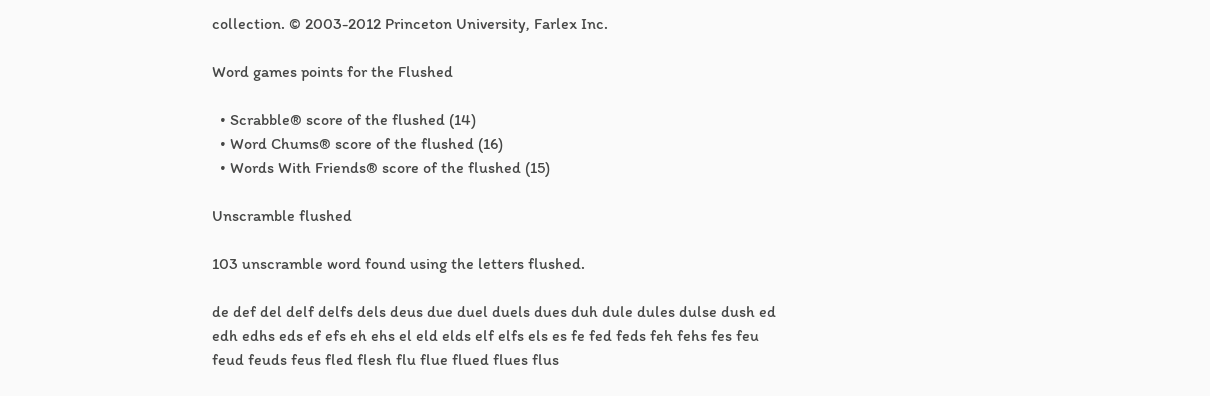collection. © 2003-2012 Princeton University, Farlex Inc.

Word games points for the Flushed

  • Scrabble® score of the flushed (14)
  • Word Chums® score of the flushed (16)
  • Words With Friends® score of the flushed (15)

Unscramble flushed

103 unscramble word found using the letters flushed.

de def del delf delfs dels deus due duel duels dues duh dule dules dulse dush ed edh edhs eds ef efs eh ehs el eld elds elf elfs els es fe fed feds feh fehs fes feu feud feuds feus fled flesh flu flue flued flues flus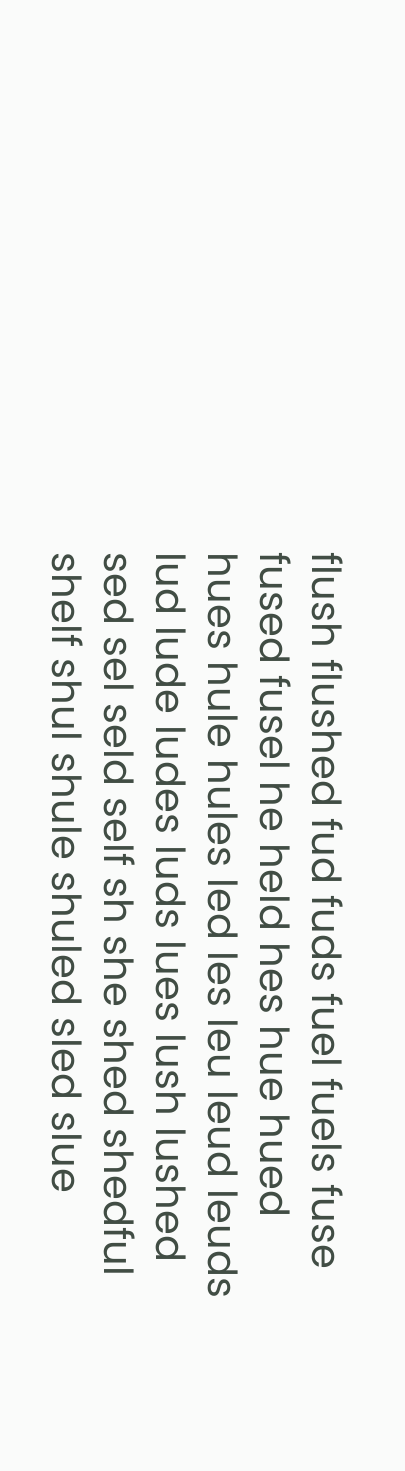flush flushed fud fuds fuel fuels fuse fused fusel he held hes hue hued hues hule hules led les leu leud leuds lud lude ludes luds lues lush lushed sed sel seld self sh she shed shedful shelf shul shule shuled sled slue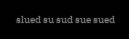slued su sud sue sued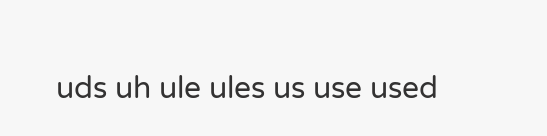uds uh ule ules us use used